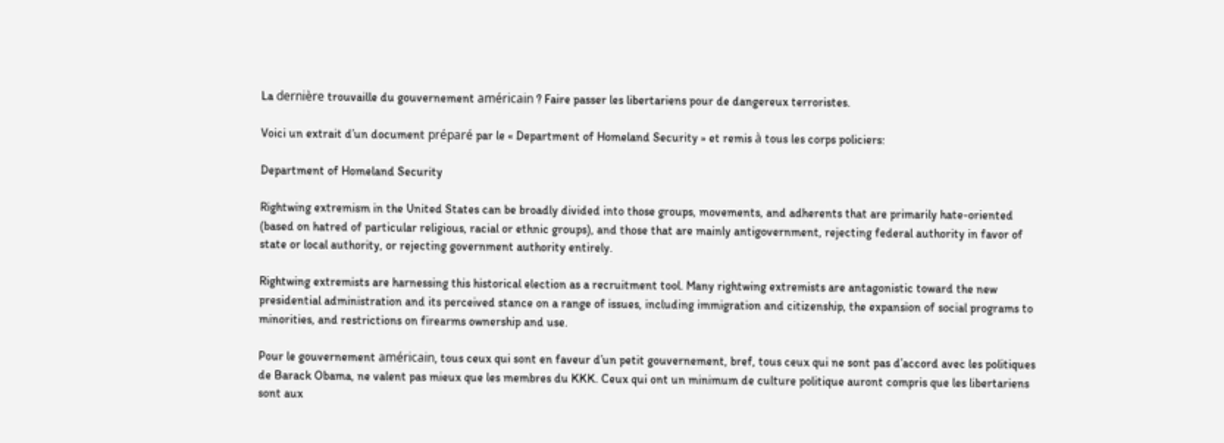La dernière trouvaille du gouvernement américain ? Faire passer les libertariens pour de dangereux terroristes.

Voici un extrait d’un document préparé par le « Department of Homeland Security » et remis à tous les corps policiers:

Department of Homeland Security

Rightwing extremism in the United States can be broadly divided into those groups, movements, and adherents that are primarily hate-oriented (based on hatred of particular religious, racial or ethnic groups), and those that are mainly antigovernment, rejecting federal authority in favor of state or local authority, or rejecting government authority entirely.

Rightwing extremists are harnessing this historical election as a recruitment tool. Many rightwing extremists are antagonistic toward the new presidential administration and its perceived stance on a range of issues, including immigration and citizenship, the expansion of social programs to minorities, and restrictions on firearms ownership and use.

Pour le gouvernement américain, tous ceux qui sont en faveur d’un petit gouvernement, bref, tous ceux qui ne sont pas d’accord avec les politiques de Barack Obama, ne valent pas mieux que les membres du KKK. Ceux qui ont un minimum de culture politique auront compris que les libertariens sont aux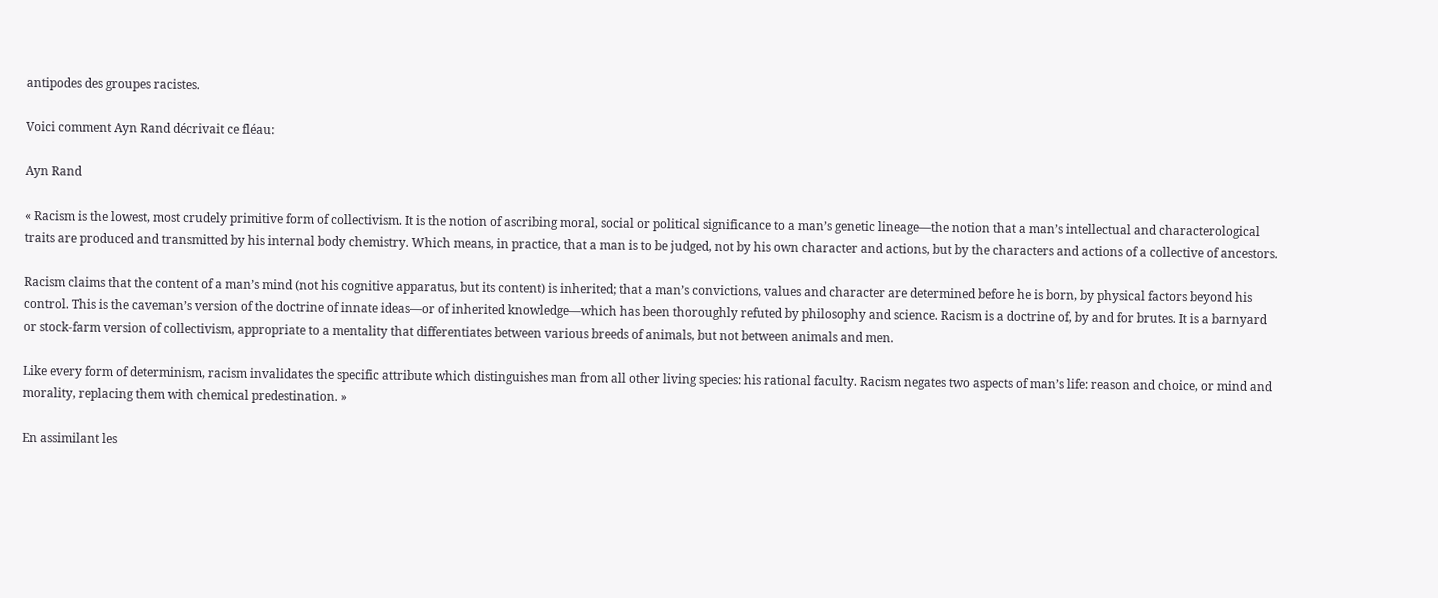antipodes des groupes racistes.

Voici comment Ayn Rand décrivait ce fléau:

Ayn Rand

« Racism is the lowest, most crudely primitive form of collectivism. It is the notion of ascribing moral, social or political significance to a man’s genetic lineage—the notion that a man’s intellectual and characterological traits are produced and transmitted by his internal body chemistry. Which means, in practice, that a man is to be judged, not by his own character and actions, but by the characters and actions of a collective of ancestors.

Racism claims that the content of a man’s mind (not his cognitive apparatus, but its content) is inherited; that a man’s convictions, values and character are determined before he is born, by physical factors beyond his control. This is the caveman’s version of the doctrine of innate ideas—or of inherited knowledge—which has been thoroughly refuted by philosophy and science. Racism is a doctrine of, by and for brutes. It is a barnyard or stock-farm version of collectivism, appropriate to a mentality that differentiates between various breeds of animals, but not between animals and men.

Like every form of determinism, racism invalidates the specific attribute which distinguishes man from all other living species: his rational faculty. Racism negates two aspects of man’s life: reason and choice, or mind and morality, replacing them with chemical predestination. »

En assimilant les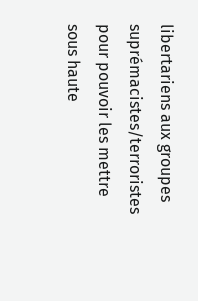libertariens aux groupes suprémacistes/terroristes pour pouvoir les mettre sous haute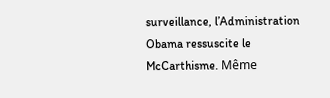surveillance, l’Administration Obama ressuscite le McCarthisme. Même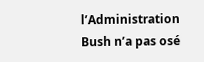l’Administration Bush n’a pas osé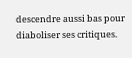descendre aussi bas pour diaboliser ses critiques.